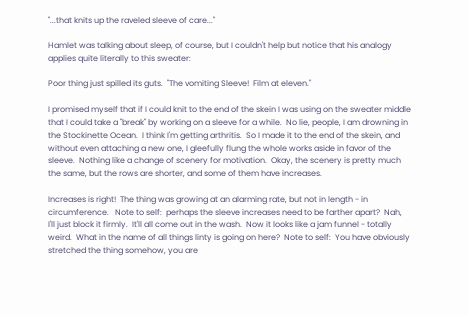"...that knits up the raveled sleeve of care..."

Hamlet was talking about sleep, of course, but I couldn't help but notice that his analogy applies quite literally to this sweater:

Poor thing just spilled its guts.  "The vomiting Sleeve!  Film at eleven."

I promised myself that if I could knit to the end of the skein I was using on the sweater middle that I could take a "break" by working on a sleeve for a while.  No lie, people, I am drowning in the Stockinette Ocean.  I think I'm getting arthritis.  So I made it to the end of the skein, and without even attaching a new one, I gleefully flung the whole works aside in favor of the sleeve.  Nothing like a change of scenery for motivation.  Okay, the scenery is pretty much the same, but the rows are shorter, and some of them have increases.

Increases is right!  The thing was growing at an alarming rate, but not in length - in circumference.   Note to self:  perhaps the sleeve increases need to be farther apart?  Nah,  I'll just block it firmly.  It'll all come out in the wash.  Now it looks like a jam funnel - totally weird.  What in the name of all things linty is going on here?  Note to self:  You have obviously stretched the thing somehow, you are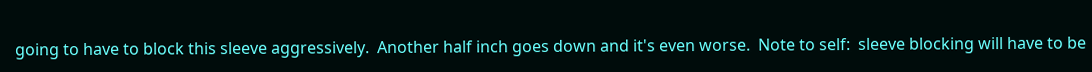going to have to block this sleeve aggressively.  Another half inch goes down and it's even worse.  Note to self:  sleeve blocking will have to be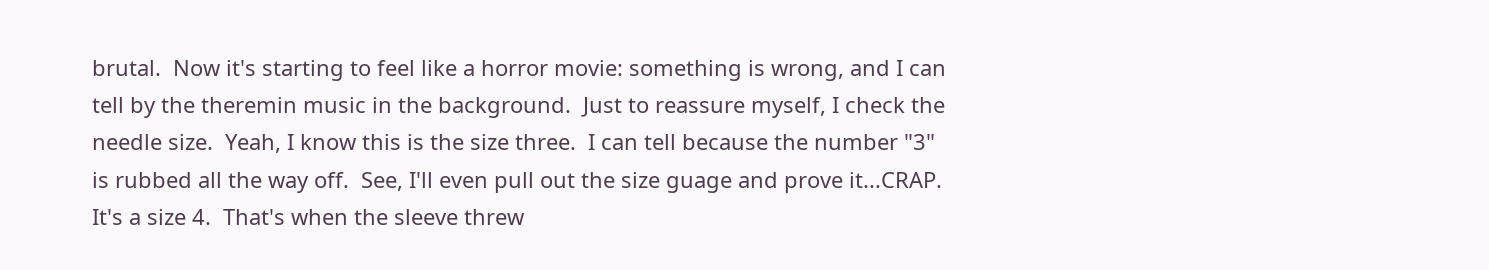brutal.  Now it's starting to feel like a horror movie: something is wrong, and I can tell by the theremin music in the background.  Just to reassure myself, I check the needle size.  Yeah, I know this is the size three.  I can tell because the number "3" is rubbed all the way off.  See, I'll even pull out the size guage and prove it...CRAP.  It's a size 4.  That's when the sleeve threw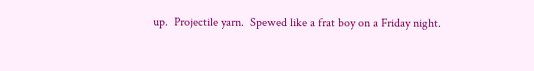up.  Projectile yarn.  Spewed like a frat boy on a Friday night.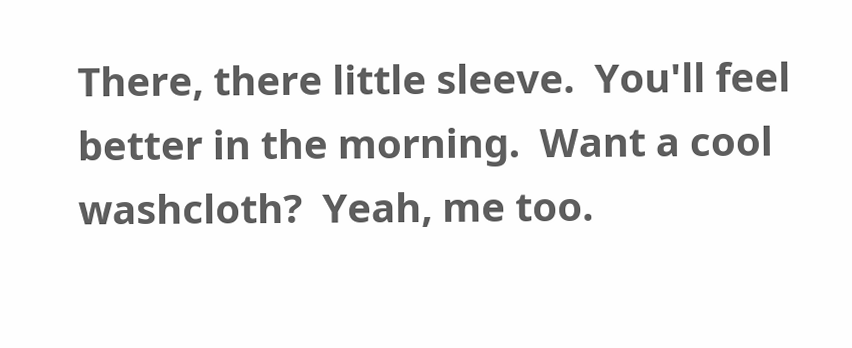There, there little sleeve.  You'll feel better in the morning.  Want a cool washcloth?  Yeah, me too.